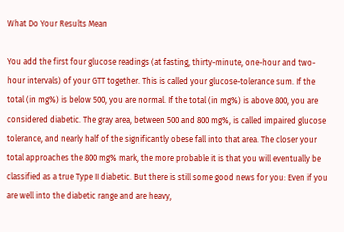What Do Your Results Mean

You add the first four glucose readings (at fasting, thirty-minute, one-hour and two-hour intervals) of your GTT together. This is called your glucose-tolerance sum. If the total (in mg%) is below 500, you are normal. If the total (in mg%) is above 800, you are considered diabetic. The gray area, between 500 and 800 mg%, is called impaired glucose tolerance, and nearly half of the significantly obese fall into that area. The closer your total approaches the 800 mg% mark, the more probable it is that you will eventually be classified as a true Type II diabetic. But there is still some good news for you: Even if you are well into the diabetic range and are heavy,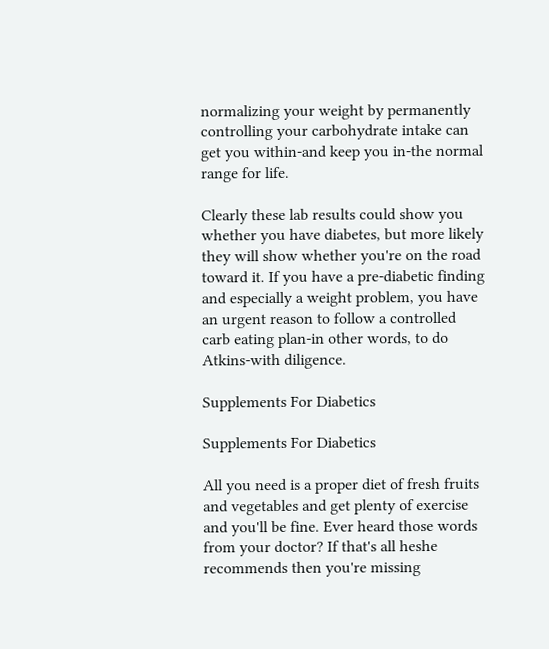normalizing your weight by permanently controlling your carbohydrate intake can get you within-and keep you in-the normal range for life.

Clearly these lab results could show you whether you have diabetes, but more likely they will show whether you're on the road toward it. If you have a pre-diabetic finding and especially a weight problem, you have an urgent reason to follow a controlled carb eating plan-in other words, to do Atkins-with diligence.

Supplements For Diabetics

Supplements For Diabetics

All you need is a proper diet of fresh fruits and vegetables and get plenty of exercise and you'll be fine. Ever heard those words from your doctor? If that's all heshe recommends then you're missing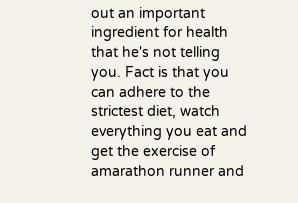out an important ingredient for health that he's not telling you. Fact is that you can adhere to the strictest diet, watch everything you eat and get the exercise of amarathon runner and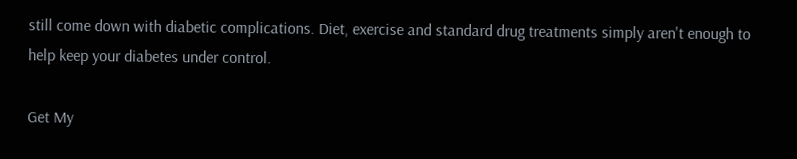still come down with diabetic complications. Diet, exercise and standard drug treatments simply aren't enough to help keep your diabetes under control.

Get My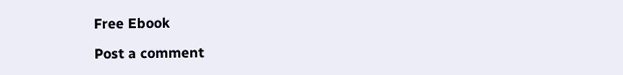Free Ebook

Post a comment